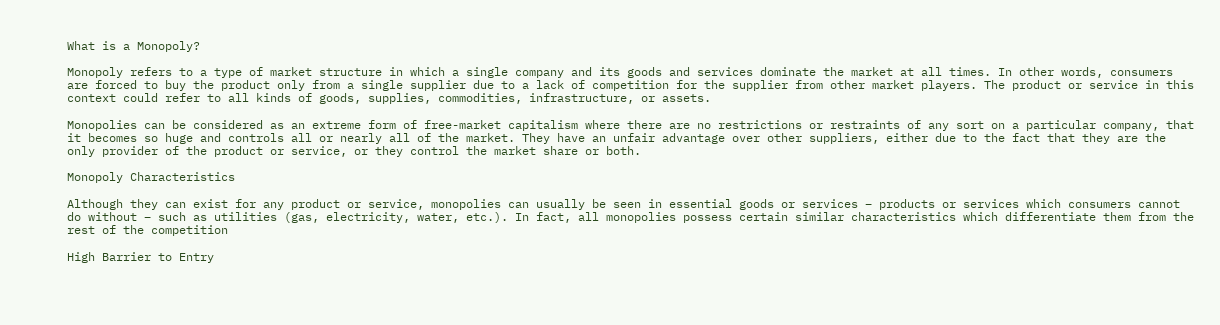What is a Monopoly?

Monopoly refers to a type of market structure in which a single company and its goods and services dominate the market at all times. In other words, consumers are forced to buy the product only from a single supplier due to a lack of competition for the supplier from other market players. The product or service in this context could refer to all kinds of goods, supplies, commodities, infrastructure, or assets.

Monopolies can be considered as an extreme form of free-market capitalism where there are no restrictions or restraints of any sort on a particular company, that it becomes so huge and controls all or nearly all of the market. They have an unfair advantage over other suppliers, either due to the fact that they are the only provider of the product or service, or they control the market share or both.

Monopoly Characteristics

Although they can exist for any product or service, monopolies can usually be seen in essential goods or services – products or services which consumers cannot do without – such as utilities (gas, electricity, water, etc.). In fact, all monopolies possess certain similar characteristics which differentiate them from the rest of the competition

High Barrier to Entry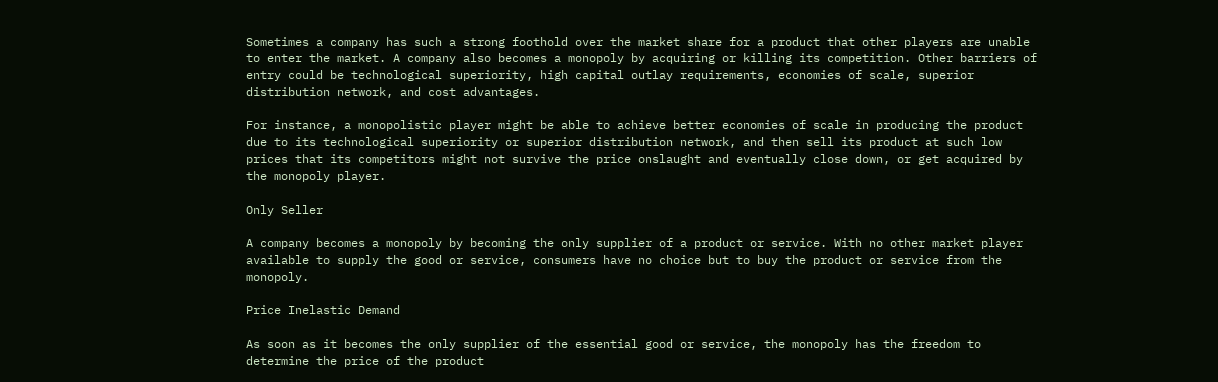Sometimes a company has such a strong foothold over the market share for a product that other players are unable to enter the market. A company also becomes a monopoly by acquiring or killing its competition. Other barriers of entry could be technological superiority, high capital outlay requirements, economies of scale, superior distribution network, and cost advantages.

For instance, a monopolistic player might be able to achieve better economies of scale in producing the product due to its technological superiority or superior distribution network, and then sell its product at such low prices that its competitors might not survive the price onslaught and eventually close down, or get acquired by the monopoly player.

Only Seller

A company becomes a monopoly by becoming the only supplier of a product or service. With no other market player available to supply the good or service, consumers have no choice but to buy the product or service from the monopoly.

Price Inelastic Demand

As soon as it becomes the only supplier of the essential good or service, the monopoly has the freedom to determine the price of the product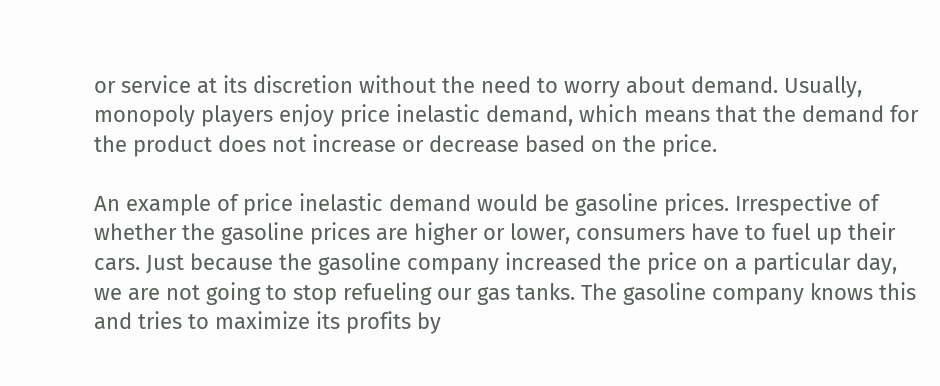or service at its discretion without the need to worry about demand. Usually, monopoly players enjoy price inelastic demand, which means that the demand for the product does not increase or decrease based on the price.

An example of price inelastic demand would be gasoline prices. Irrespective of whether the gasoline prices are higher or lower, consumers have to fuel up their cars. Just because the gasoline company increased the price on a particular day, we are not going to stop refueling our gas tanks. The gasoline company knows this and tries to maximize its profits by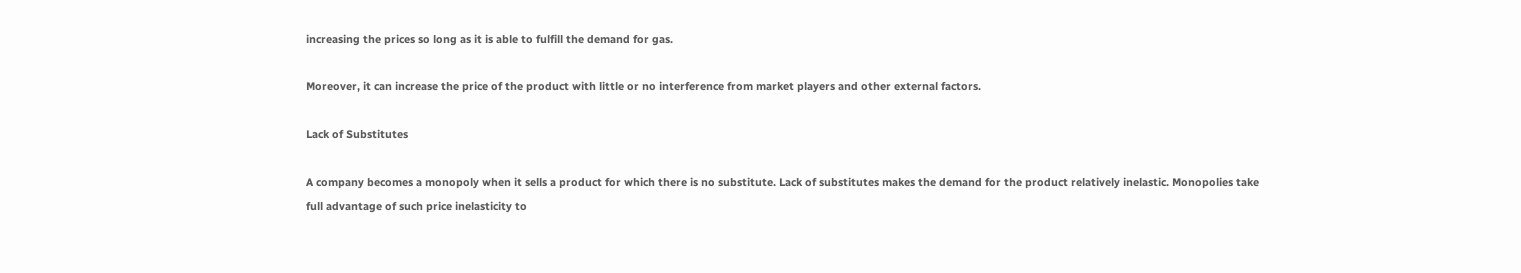increasing the prices so long as it is able to fulfill the demand for gas.

Moreover, it can increase the price of the product with little or no interference from market players and other external factors.

Lack of Substitutes

A company becomes a monopoly when it sells a product for which there is no substitute. Lack of substitutes makes the demand for the product relatively inelastic. Monopolies take full advantage of such price inelasticity to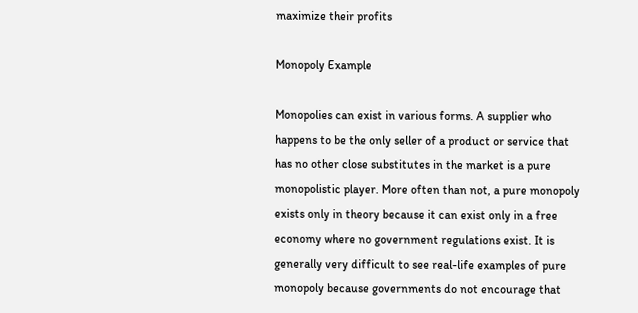maximize their profits

Monopoly Example

Monopolies can exist in various forms. A supplier who happens to be the only seller of a product or service that has no other close substitutes in the market is a pure monopolistic player. More often than not, a pure monopoly exists only in theory because it can exist only in a free economy where no government regulations exist. It is generally very difficult to see real-life examples of pure monopoly because governments do not encourage that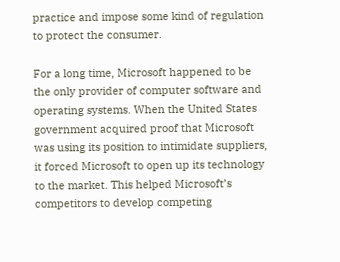practice and impose some kind of regulation to protect the consumer.

For a long time, Microsoft happened to be the only provider of computer software and operating systems. When the United States government acquired proof that Microsoft was using its position to intimidate suppliers, it forced Microsoft to open up its technology to the market. This helped Microsoft’s competitors to develop competing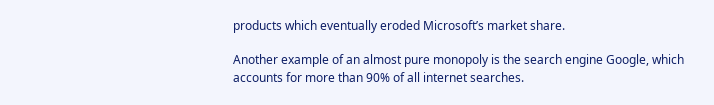products which eventually eroded Microsoft’s market share.

Another example of an almost pure monopoly is the search engine Google, which accounts for more than 90% of all internet searches.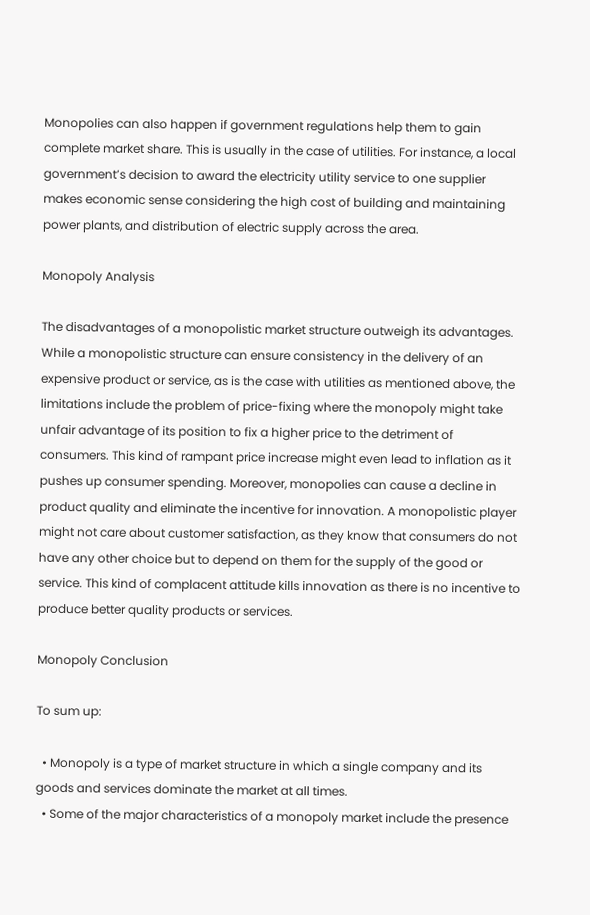Monopolies can also happen if government regulations help them to gain complete market share. This is usually in the case of utilities. For instance, a local government’s decision to award the electricity utility service to one supplier makes economic sense considering the high cost of building and maintaining power plants, and distribution of electric supply across the area.

Monopoly Analysis

The disadvantages of a monopolistic market structure outweigh its advantages. While a monopolistic structure can ensure consistency in the delivery of an expensive product or service, as is the case with utilities as mentioned above, the limitations include the problem of price-fixing where the monopoly might take unfair advantage of its position to fix a higher price to the detriment of consumers. This kind of rampant price increase might even lead to inflation as it pushes up consumer spending. Moreover, monopolies can cause a decline in product quality and eliminate the incentive for innovation. A monopolistic player might not care about customer satisfaction, as they know that consumers do not have any other choice but to depend on them for the supply of the good or service. This kind of complacent attitude kills innovation as there is no incentive to produce better quality products or services.

Monopoly Conclusion

To sum up:

  • Monopoly is a type of market structure in which a single company and its goods and services dominate the market at all times.
  • Some of the major characteristics of a monopoly market include the presence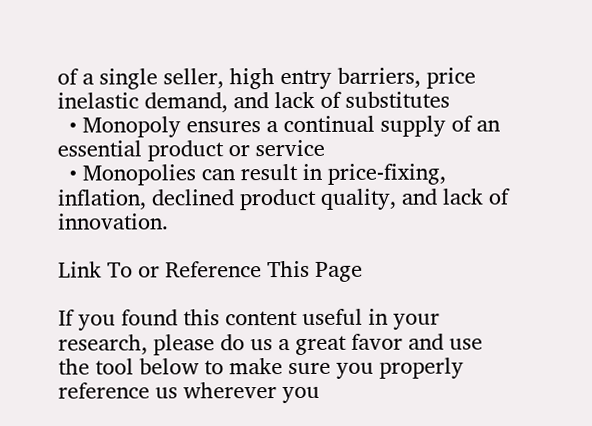of a single seller, high entry barriers, price inelastic demand, and lack of substitutes
  • Monopoly ensures a continual supply of an essential product or service
  • Monopolies can result in price-fixing, inflation, declined product quality, and lack of innovation.

Link To or Reference This Page

If you found this content useful in your research, please do us a great favor and use the tool below to make sure you properly reference us wherever you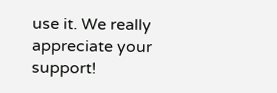use it. We really appreciate your support!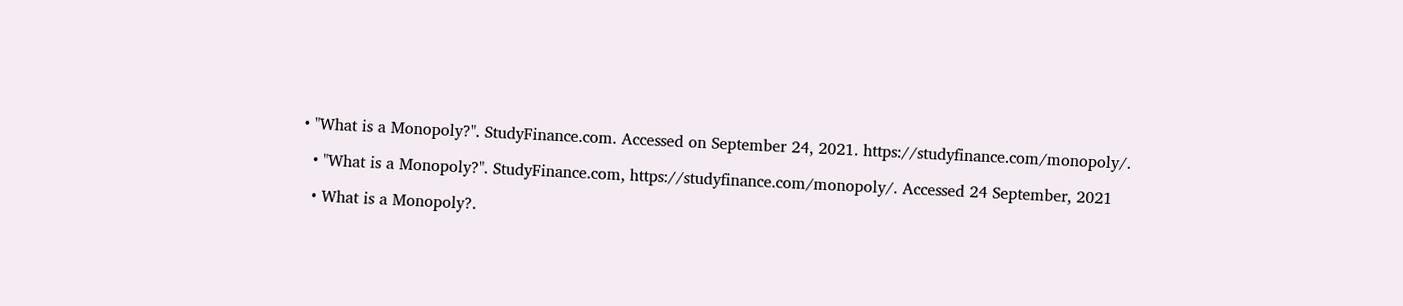• "What is a Monopoly?". StudyFinance.com. Accessed on September 24, 2021. https://studyfinance.com/monopoly/.

  • "What is a Monopoly?". StudyFinance.com, https://studyfinance.com/monopoly/. Accessed 24 September, 2021

  • What is a Monopoly?.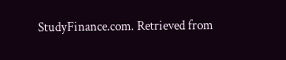StudyFinance.com. Retrieved from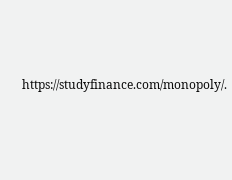https://studyfinance.com/monopoly/.